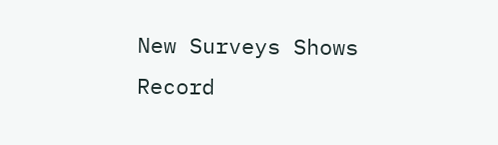New Surveys Shows Record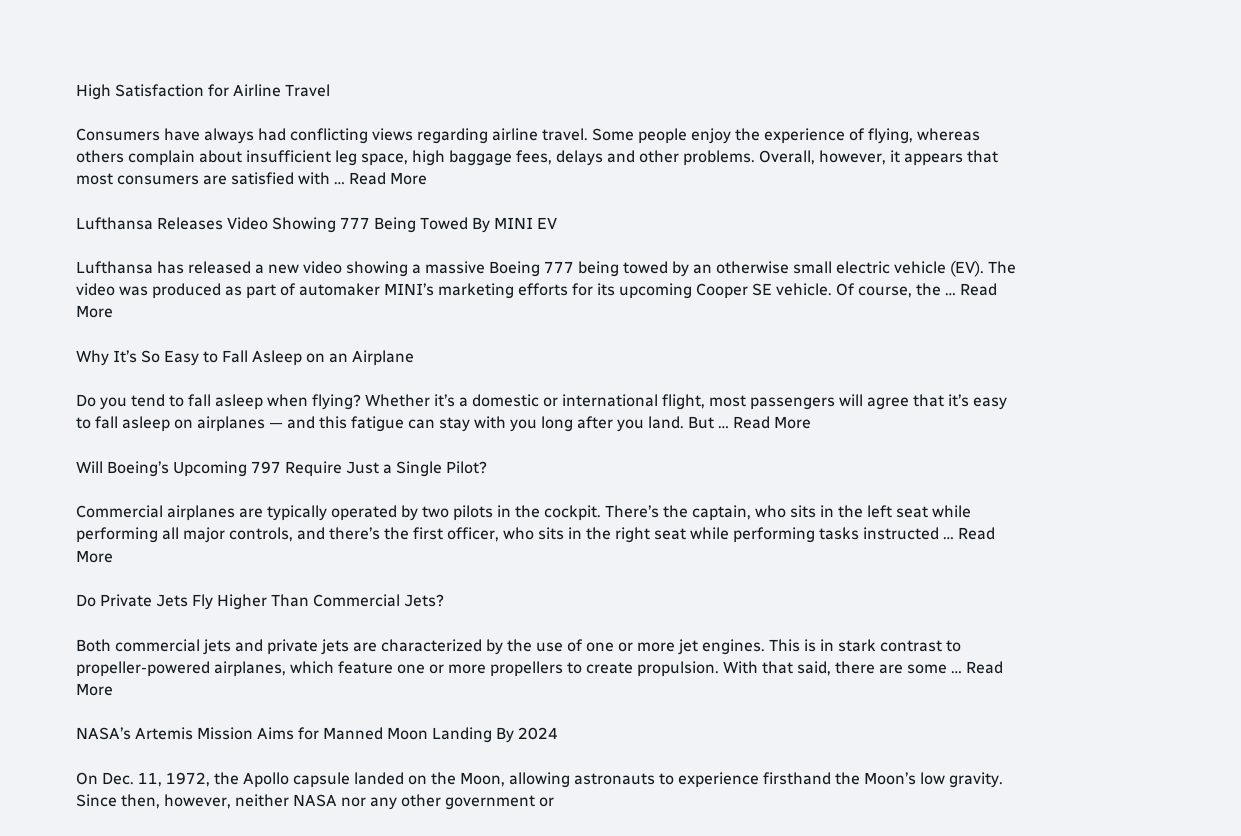High Satisfaction for Airline Travel

Consumers have always had conflicting views regarding airline travel. Some people enjoy the experience of flying, whereas others complain about insufficient leg space, high baggage fees, delays and other problems. Overall, however, it appears that most consumers are satisfied with … Read More

Lufthansa Releases Video Showing 777 Being Towed By MINI EV

Lufthansa has released a new video showing a massive Boeing 777 being towed by an otherwise small electric vehicle (EV). The video was produced as part of automaker MINI’s marketing efforts for its upcoming Cooper SE vehicle. Of course, the … Read More

Why It’s So Easy to Fall Asleep on an Airplane

Do you tend to fall asleep when flying? Whether it’s a domestic or international flight, most passengers will agree that it’s easy to fall asleep on airplanes — and this fatigue can stay with you long after you land. But … Read More

Will Boeing’s Upcoming 797 Require Just a Single Pilot?

Commercial airplanes are typically operated by two pilots in the cockpit. There’s the captain, who sits in the left seat while performing all major controls, and there’s the first officer, who sits in the right seat while performing tasks instructed … Read More

Do Private Jets Fly Higher Than Commercial Jets?

Both commercial jets and private jets are characterized by the use of one or more jet engines. This is in stark contrast to propeller-powered airplanes, which feature one or more propellers to create propulsion. With that said, there are some … Read More

NASA’s Artemis Mission Aims for Manned Moon Landing By 2024

On Dec. 11, 1972, the Apollo capsule landed on the Moon, allowing astronauts to experience firsthand the Moon’s low gravity. Since then, however, neither NASA nor any other government or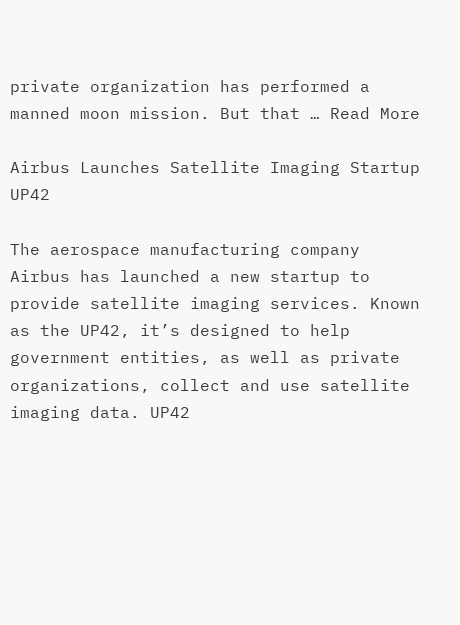private organization has performed a manned moon mission. But that … Read More

Airbus Launches Satellite Imaging Startup UP42

The aerospace manufacturing company Airbus has launched a new startup to provide satellite imaging services. Known as the UP42, it’s designed to help government entities, as well as private organizations, collect and use satellite imaging data. UP42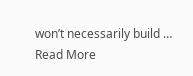won’t necessarily build … Read More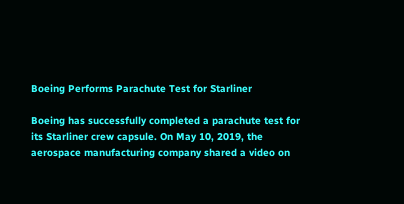Boeing Performs Parachute Test for Starliner

Boeing has successfully completed a parachute test for its Starliner crew capsule. On May 10, 2019, the aerospace manufacturing company shared a video on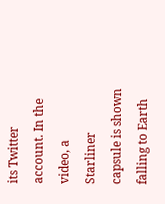its Twitter account. In the video, a Starliner capsule is shown falling to Earth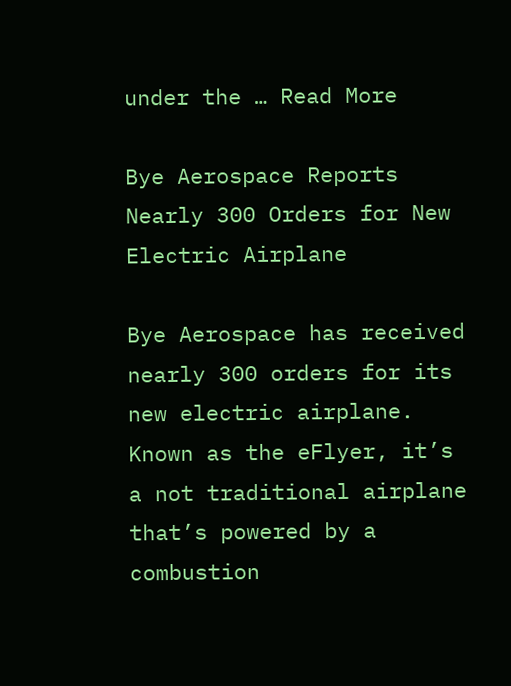under the … Read More

Bye Aerospace Reports Nearly 300 Orders for New Electric Airplane

Bye Aerospace has received nearly 300 orders for its new electric airplane. Known as the eFlyer, it’s a not traditional airplane that’s powered by a combustion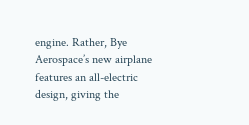engine. Rather, Bye Aerospace’s new airplane features an all-electric design, giving the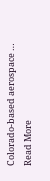Colorado-based aerospace … Read More